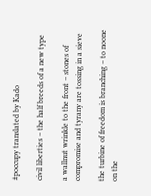#poccupy translated by Kado

civil liberties – the half breeds of a new type

a wallnut wrinkle to the front – stones of compromise and tyrany are tossing in a sieve

the turbine of freedom is branching – to noone on the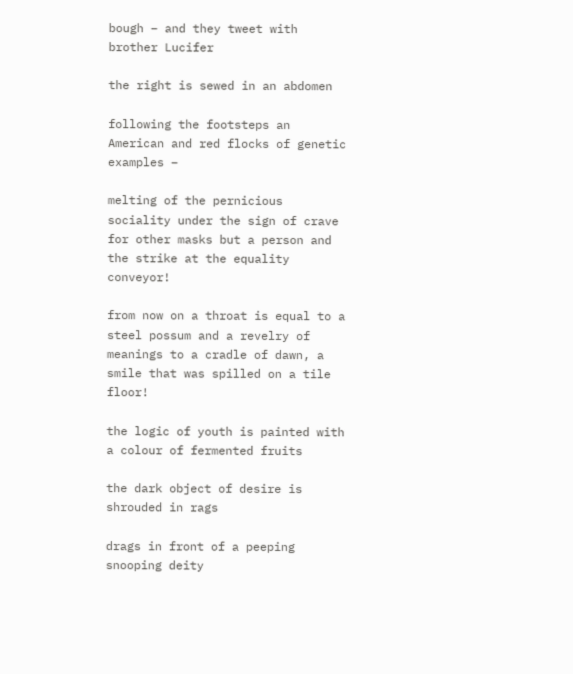bough – and they tweet with brother Lucifer

the right is sewed in an abdomen

following the footsteps an American and red flocks of genetic examples –

melting of the pernicious sociality under the sign of crave for other masks but a person and the strike at the equality conveyor!

from now on a throat is equal to a steel possum and a revelry of meanings to a cradle of dawn, a smile that was spilled on a tile floor!

the logic of youth is painted with a colour of fermented fruits

the dark object of desire is shrouded in rags

drags in front of a peeping snooping deity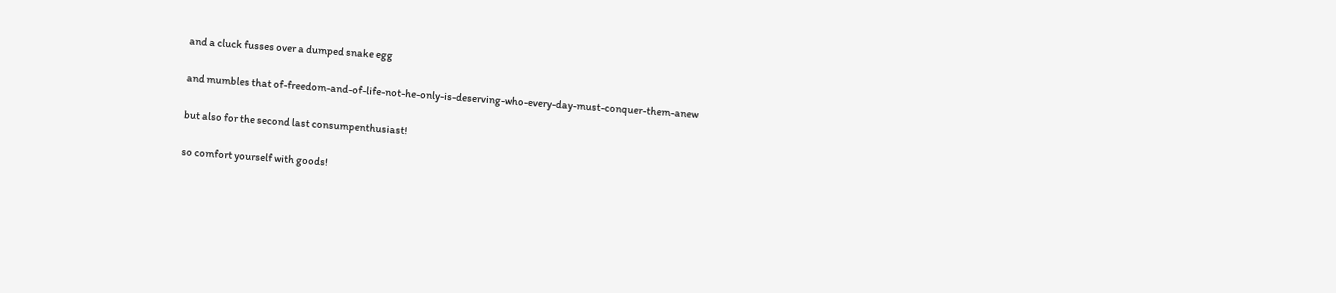and a cluck fusses over a dumped snake egg

and mumbles that of-freedom-and-of-life-not-he-only-is-deserving-who-every-day-must-conquer-them-anew

but also for the second last consumpenthusiast!

so comfort yourself with goods!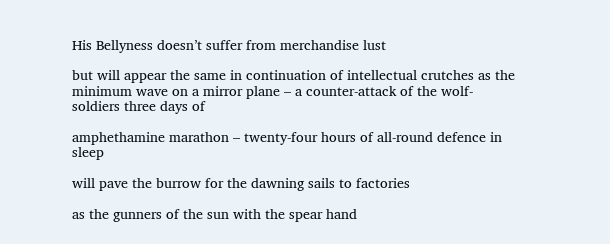His Bellyness doesn’t suffer from merchandise lust

but will appear the same in continuation of intellectual crutches as the minimum wave on a mirror plane – a counter-attack of the wolf-soldiers three days of

amphethamine marathon – twenty-four hours of all-round defence in sleep

will pave the burrow for the dawning sails to factories

as the gunners of the sun with the spear hand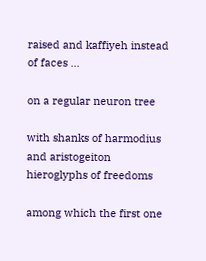raised and kaffiyeh instead of faces …

on a regular neuron tree

with shanks of harmodius and aristogeiton hieroglyphs of freedoms

among which the first one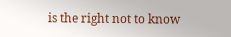is the right not to know